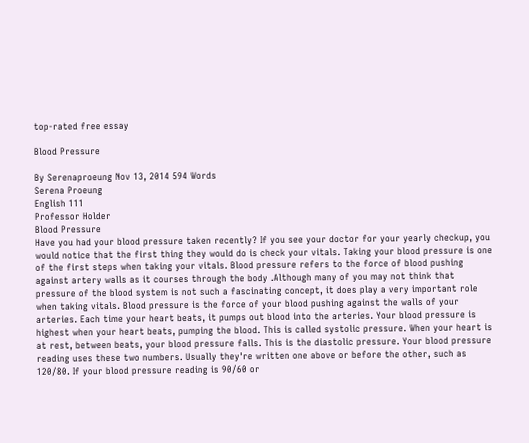top-rated free essay

Blood Pressure

By Serenaproeung Nov 13, 2014 594 Words
Serena Proeung
English 111
Professor Holder
Blood Pressure
Have you had your blood pressure taken recently? If you see your doctor for your yearly checkup, you would notice that the first thing they would do is check your vitals. Taking your blood pressure is one of the first steps when taking your vitals. Blood pressure refers to the force of blood pushing against artery walls as it courses through the body .Although many of you may not think that pressure of the blood system is not such a fascinating concept, it does play a very important role when taking vitals. Blood pressure is the force of your blood pushing against the walls of your arteries. Each time your heart beats, it pumps out blood into the arteries. Your blood pressure is highest when your heart beats, pumping the blood. This is called systolic pressure. When your heart is at rest, between beats, your blood pressure falls. This is the diastolic pressure. Your blood pressure reading uses these two numbers. Usually they're written one above or before the other, such as 120/80. If your blood pressure reading is 90/60 or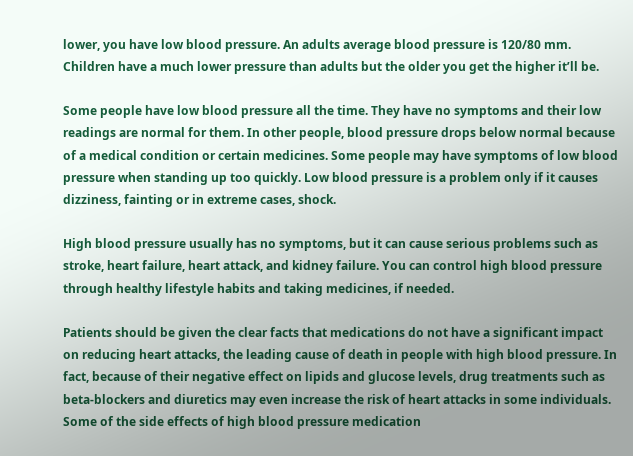lower, you have low blood pressure. An adults average blood pressure is 120/80 mm. Children have a much lower pressure than adults but the older you get the higher it’ll be.

Some people have low blood pressure all the time. They have no symptoms and their low readings are normal for them. In other people, blood pressure drops below normal because of a medical condition or certain medicines. Some people may have symptoms of low blood pressure when standing up too quickly. Low blood pressure is a problem only if it causes dizziness, fainting or in extreme cases, shock.

High blood pressure usually has no symptoms, but it can cause serious problems such as stroke, heart failure, heart attack, and kidney failure. You can control high blood pressure through healthy lifestyle habits and taking medicines, if needed.

Patients should be given the clear facts that medications do not have a significant impact on reducing heart attacks, the leading cause of death in people with high blood pressure. In fact, because of their negative effect on lipids and glucose levels, drug treatments such as beta-blockers and diuretics may even increase the risk of heart attacks in some individuals. Some of the side effects of high blood pressure medication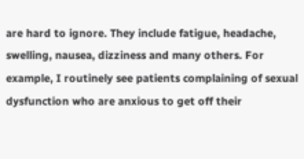are hard to ignore. They include fatigue, headache, swelling, nausea, dizziness and many others. For example, I routinely see patients complaining of sexual dysfunction who are anxious to get off their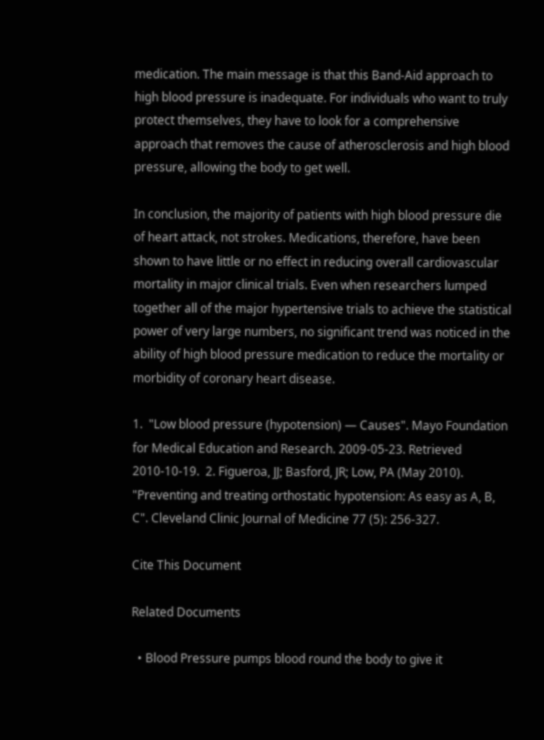medication. The main message is that this Band-Aid approach to high blood pressure is inadequate. For individuals who want to truly protect themselves, they have to look for a comprehensive approach that removes the cause of atherosclerosis and high blood pressure, allowing the body to get well.

In conclusion, the majority of patients with high blood pressure die of heart attack, not strokes. Medications, therefore, have been shown to have little or no effect in reducing overall cardiovascular mortality in major clinical trials. Even when researchers lumped together all of the major hypertensive trials to achieve the statistical power of very large numbers, no significant trend was noticed in the ability of high blood pressure medication to reduce the mortality or morbidity of coronary heart disease.

1.  "Low blood pressure (hypotension) — Causes". Mayo Foundation for Medical Education and Research. 2009-05-23. Retrieved 2010-10-19.  2. Figueroa, JJ; Basford, JR; Low, PA (May 2010). "Preventing and treating orthostatic hypotension: As easy as A, B, C". Cleveland Clinic Journal of Medicine 77 (5): 256-327.

Cite This Document

Related Documents

  • Blood Pressure pumps blood round the body to give it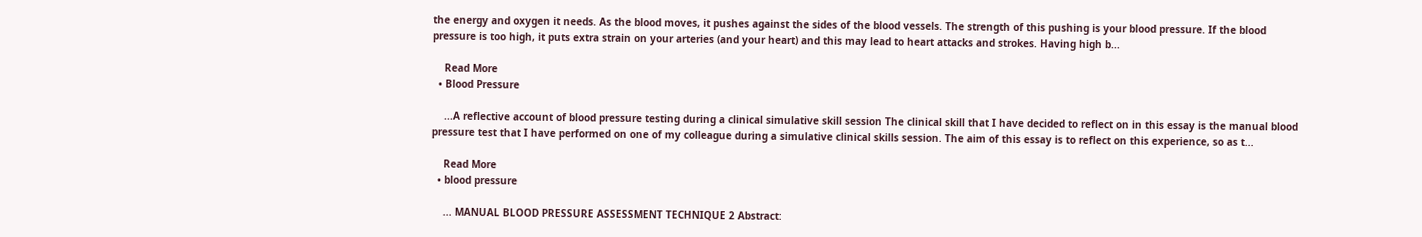the energy and oxygen it needs. As the blood moves, it pushes against the sides of the blood vessels. The strength of this pushing is your blood pressure. If the blood pressure is too high, it puts extra strain on your arteries (and your heart) and this may lead to heart attacks and strokes. Having high b...

    Read More
  • Blood Pressure

    ...A reflective account of blood pressure testing during a clinical simulative skill session The clinical skill that I have decided to reflect on in this essay is the manual blood pressure test that I have performed on one of my colleague during a simulative clinical skills session. The aim of this essay is to reflect on this experience, so as t...

    Read More
  • blood pressure

    ... MANUAL BLOOD PRESSURE ASSESSMENT TECHNIQUE 2 Abstract: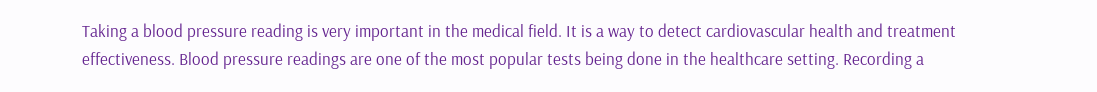Taking a blood pressure reading is very important in the medical field. It is a way to detect cardiovascular health and treatment effectiveness. Blood pressure readings are one of the most popular tests being done in the healthcare setting. Recording a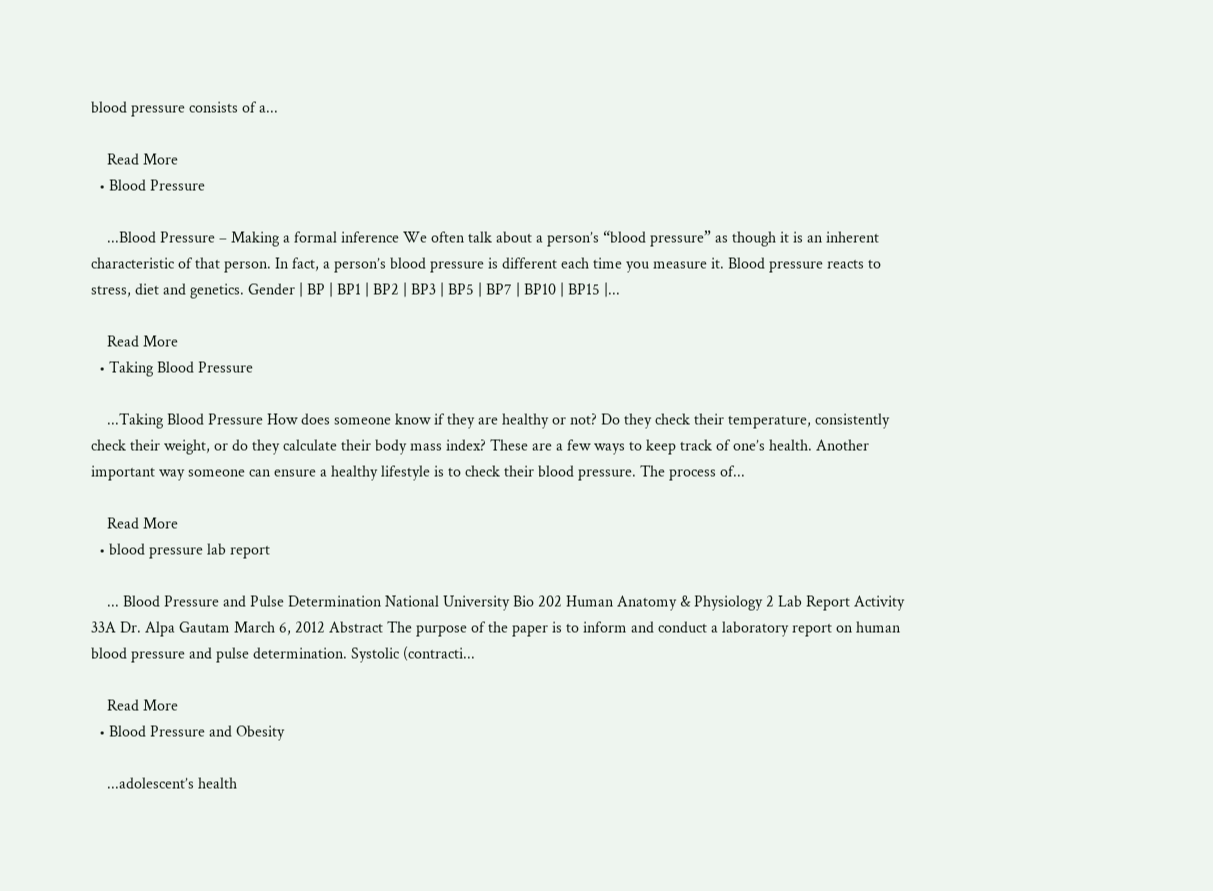blood pressure consists of a...

    Read More
  • Blood Pressure

    ...Blood Pressure – Making a formal inference We often talk about a person’s “blood pressure” as though it is an inherent characteristic of that person. In fact, a person’s blood pressure is different each time you measure it. Blood pressure reacts to stress, diet and genetics. Gender | BP | BP1 | BP2 | BP3 | BP5 | BP7 | BP10 | BP15 |...

    Read More
  • Taking Blood Pressure

    ...Taking Blood Pressure How does someone know if they are healthy or not? Do they check their temperature, consistently check their weight, or do they calculate their body mass index? These are a few ways to keep track of one’s health. Another important way someone can ensure a healthy lifestyle is to check their blood pressure. The process of...

    Read More
  • blood pressure lab report

    ... Blood Pressure and Pulse Determination National University Bio 202 Human Anatomy & Physiology 2 Lab Report Activity 33A Dr. Alpa Gautam March 6, 2012 Abstract The purpose of the paper is to inform and conduct a laboratory report on human blood pressure and pulse determination. Systolic (contracti...

    Read More
  • Blood Pressure and Obesity

    ...adolescent’s health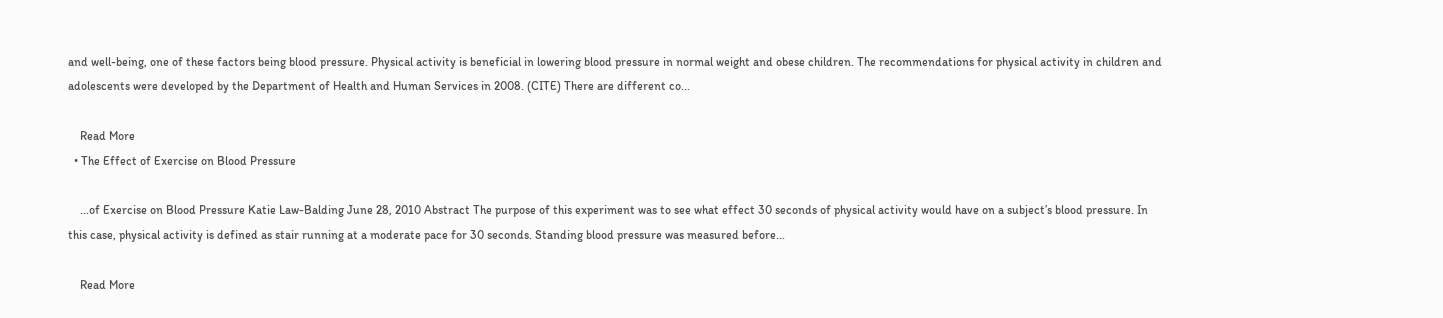and well-being, one of these factors being blood pressure. Physical activity is beneficial in lowering blood pressure in normal weight and obese children. The recommendations for physical activity in children and adolescents were developed by the Department of Health and Human Services in 2008. (CITE) There are different co...

    Read More
  • The Effect of Exercise on Blood Pressure

    ...of Exercise on Blood Pressure Katie Law-Balding June 28, 2010 Abstract The purpose of this experiment was to see what effect 30 seconds of physical activity would have on a subject’s blood pressure. In this case, physical activity is defined as stair running at a moderate pace for 30 seconds. Standing blood pressure was measured before...

    Read More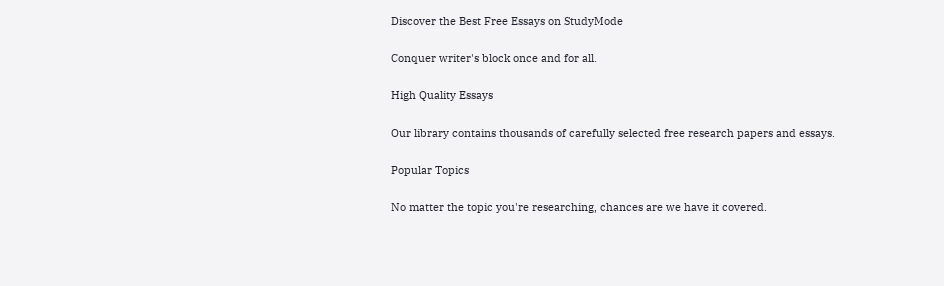Discover the Best Free Essays on StudyMode

Conquer writer's block once and for all.

High Quality Essays

Our library contains thousands of carefully selected free research papers and essays.

Popular Topics

No matter the topic you're researching, chances are we have it covered.